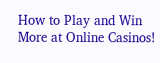How to Play and Win More at Online Casinos!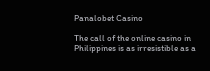Panalobet Casino

The call of the online casino in Philippines is as irresistible as a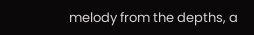melody from the depths, a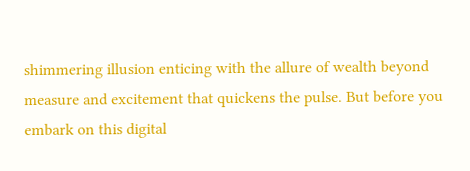shimmering illusion enticing with the allure of wealth beyond measure and excitement that quickens the pulse. But before you embark on this digital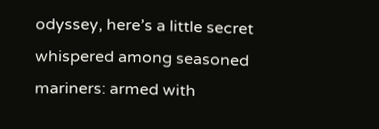odyssey, here’s a little secret whispered among seasoned mariners: armed with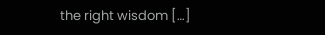the right wisdom […]